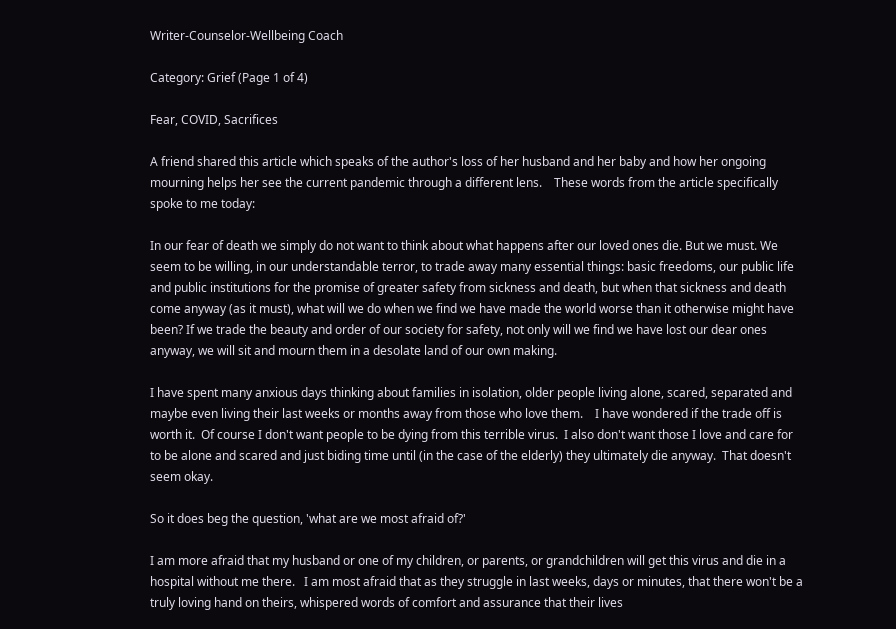Writer-Counselor-Wellbeing Coach

Category: Grief (Page 1 of 4)

Fear, COVID, Sacrifices

A friend shared this article which speaks of the author's loss of her husband and her baby and how her ongoing mourning helps her see the current pandemic through a different lens.    These words from the article specifically spoke to me today:

In our fear of death we simply do not want to think about what happens after our loved ones die. But we must. We seem to be willing, in our understandable terror, to trade away many essential things: basic freedoms, our public life and public institutions for the promise of greater safety from sickness and death, but when that sickness and death come anyway (as it must), what will we do when we find we have made the world worse than it otherwise might have been? If we trade the beauty and order of our society for safety, not only will we find we have lost our dear ones anyway, we will sit and mourn them in a desolate land of our own making.

I have spent many anxious days thinking about families in isolation, older people living alone, scared, separated and maybe even living their last weeks or months away from those who love them.    I have wondered if the trade off is worth it.  Of course I don't want people to be dying from this terrible virus.  I also don't want those I love and care for to be alone and scared and just biding time until (in the case of the elderly) they ultimately die anyway.  That doesn't seem okay.

So it does beg the question, 'what are we most afraid of?'

I am more afraid that my husband or one of my children, or parents, or grandchildren will get this virus and die in a hospital without me there.   I am most afraid that as they struggle in last weeks, days or minutes, that there won't be a truly loving hand on theirs, whispered words of comfort and assurance that their lives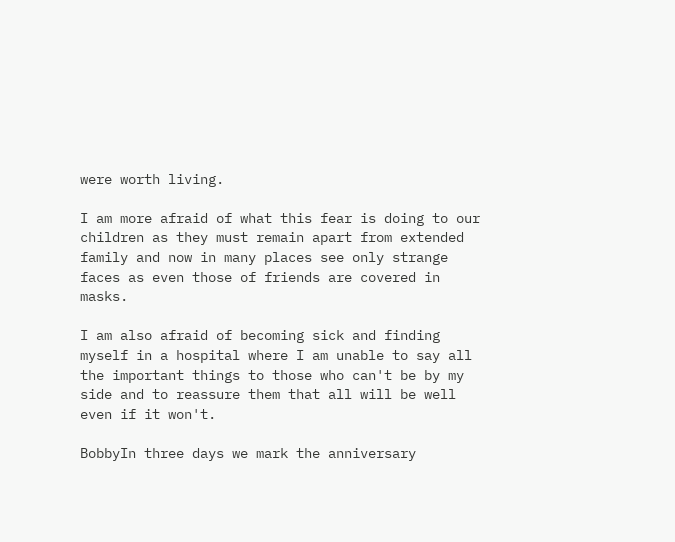were worth living.

I am more afraid of what this fear is doing to our children as they must remain apart from extended family and now in many places see only strange faces as even those of friends are covered in masks.

I am also afraid of becoming sick and finding myself in a hospital where I am unable to say all the important things to those who can't be by my side and to reassure them that all will be well even if it won't.

BobbyIn three days we mark the anniversary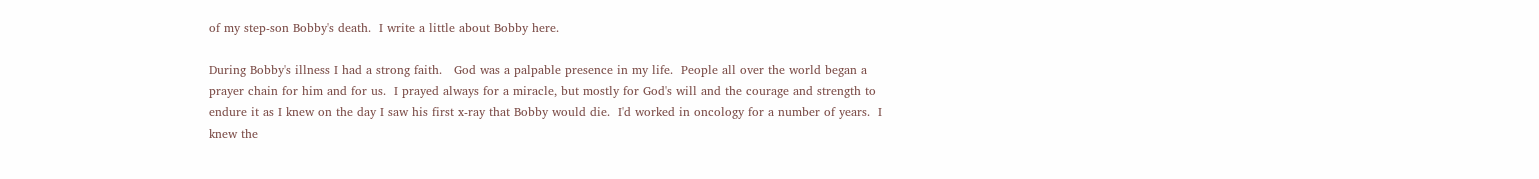of my step-son Bobby's death.  I write a little about Bobby here.

During Bobby's illness I had a strong faith.   God was a palpable presence in my life.  People all over the world began a prayer chain for him and for us.  I prayed always for a miracle, but mostly for God's will and the courage and strength to endure it as I knew on the day I saw his first x-ray that Bobby would die.  I'd worked in oncology for a number of years.  I knew the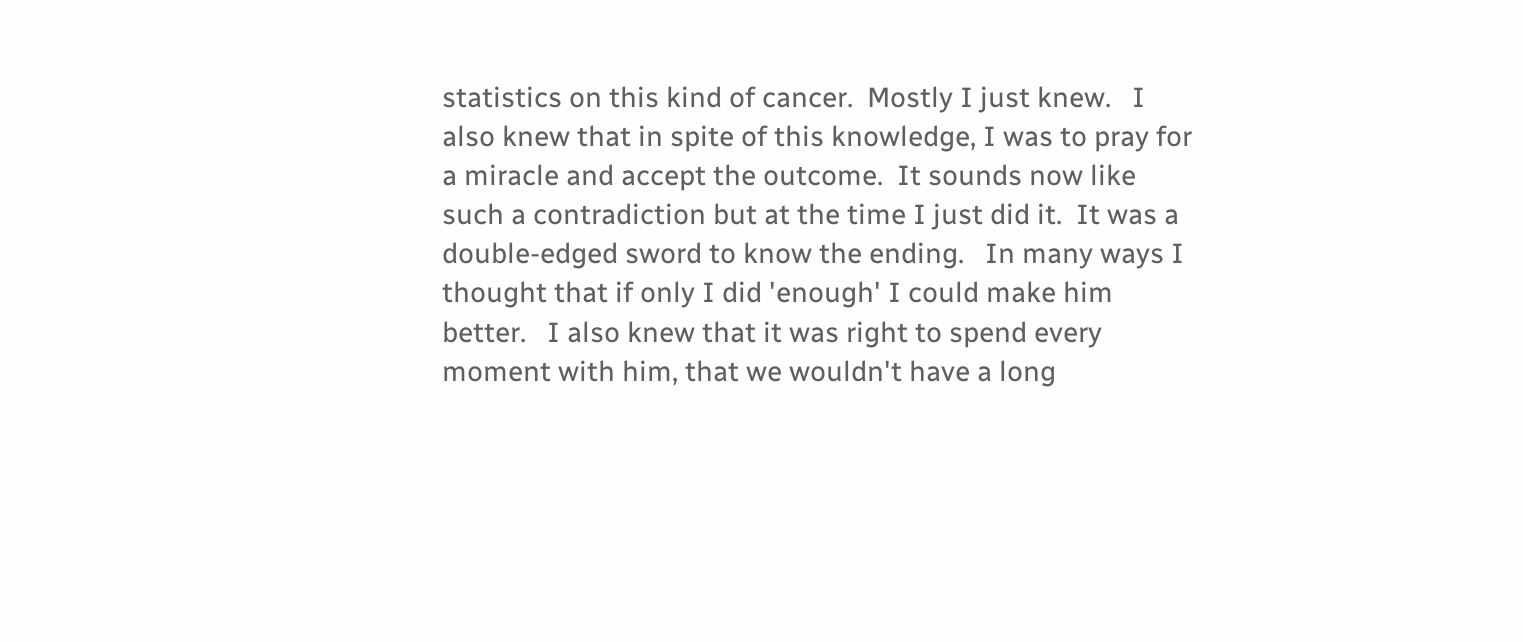statistics on this kind of cancer.  Mostly I just knew.   I also knew that in spite of this knowledge, I was to pray for a miracle and accept the outcome.  It sounds now like such a contradiction but at the time I just did it.  It was a double-edged sword to know the ending.   In many ways I thought that if only I did 'enough' I could make him better.   I also knew that it was right to spend every moment with him, that we wouldn't have a long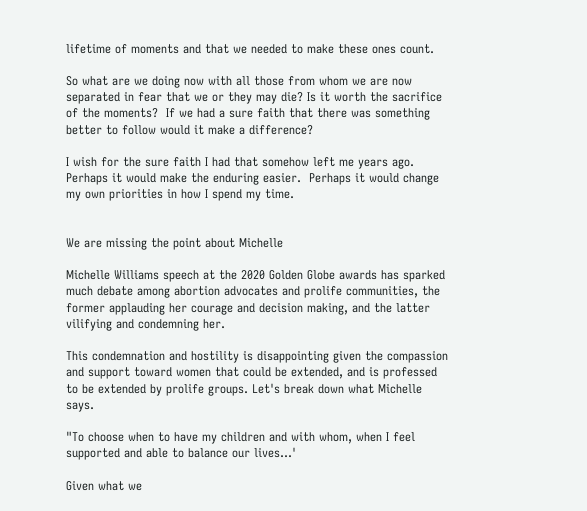lifetime of moments and that we needed to make these ones count.

So what are we doing now with all those from whom we are now separated in fear that we or they may die? Is it worth the sacrifice of the moments?  If we had a sure faith that there was something better to follow would it make a difference?

I wish for the sure faith I had that somehow left me years ago.  Perhaps it would make the enduring easier.  Perhaps it would change my own priorities in how I spend my time.


We are missing the point about Michelle

Michelle Williams speech at the 2020 Golden Globe awards has sparked much debate among abortion advocates and prolife communities, the former applauding her courage and decision making, and the latter vilifying and condemning her.

This condemnation and hostility is disappointing given the compassion and support toward women that could be extended, and is professed to be extended by prolife groups. Let's break down what Michelle says.

"To choose when to have my children and with whom, when I feel supported and able to balance our lives...'

Given what we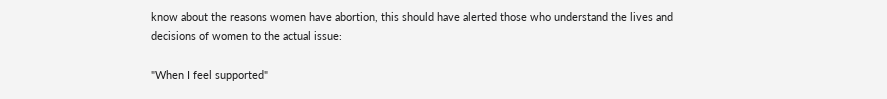know about the reasons women have abortion, this should have alerted those who understand the lives and decisions of women to the actual issue:

"When I feel supported"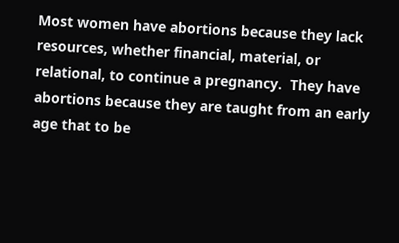Most women have abortions because they lack resources, whether financial, material, or relational, to continue a pregnancy.  They have abortions because they are taught from an early age that to be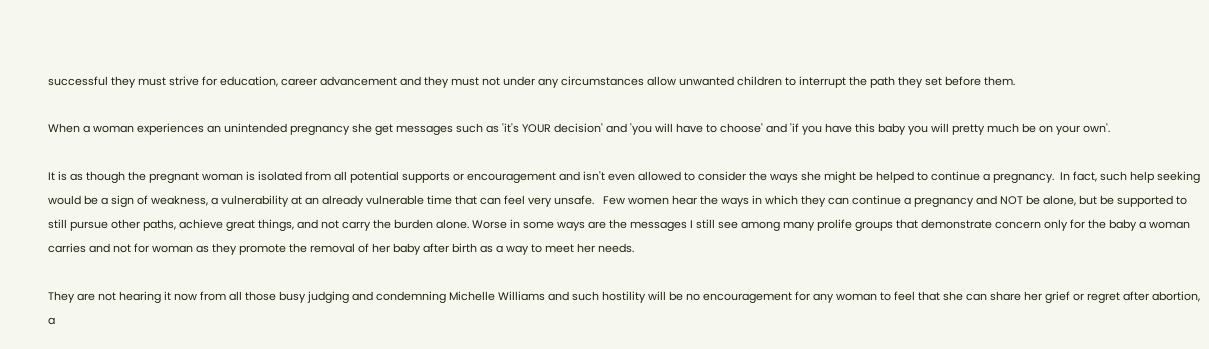successful they must strive for education, career advancement and they must not under any circumstances allow unwanted children to interrupt the path they set before them.

When a woman experiences an unintended pregnancy she get messages such as 'it's YOUR decision' and 'you will have to choose' and 'if you have this baby you will pretty much be on your own'.

It is as though the pregnant woman is isolated from all potential supports or encouragement and isn't even allowed to consider the ways she might be helped to continue a pregnancy.  In fact, such help seeking would be a sign of weakness, a vulnerability at an already vulnerable time that can feel very unsafe.   Few women hear the ways in which they can continue a pregnancy and NOT be alone, but be supported to still pursue other paths, achieve great things, and not carry the burden alone. Worse in some ways are the messages I still see among many prolife groups that demonstrate concern only for the baby a woman carries and not for woman as they promote the removal of her baby after birth as a way to meet her needs.

They are not hearing it now from all those busy judging and condemning Michelle Williams and such hostility will be no encouragement for any woman to feel that she can share her grief or regret after abortion, a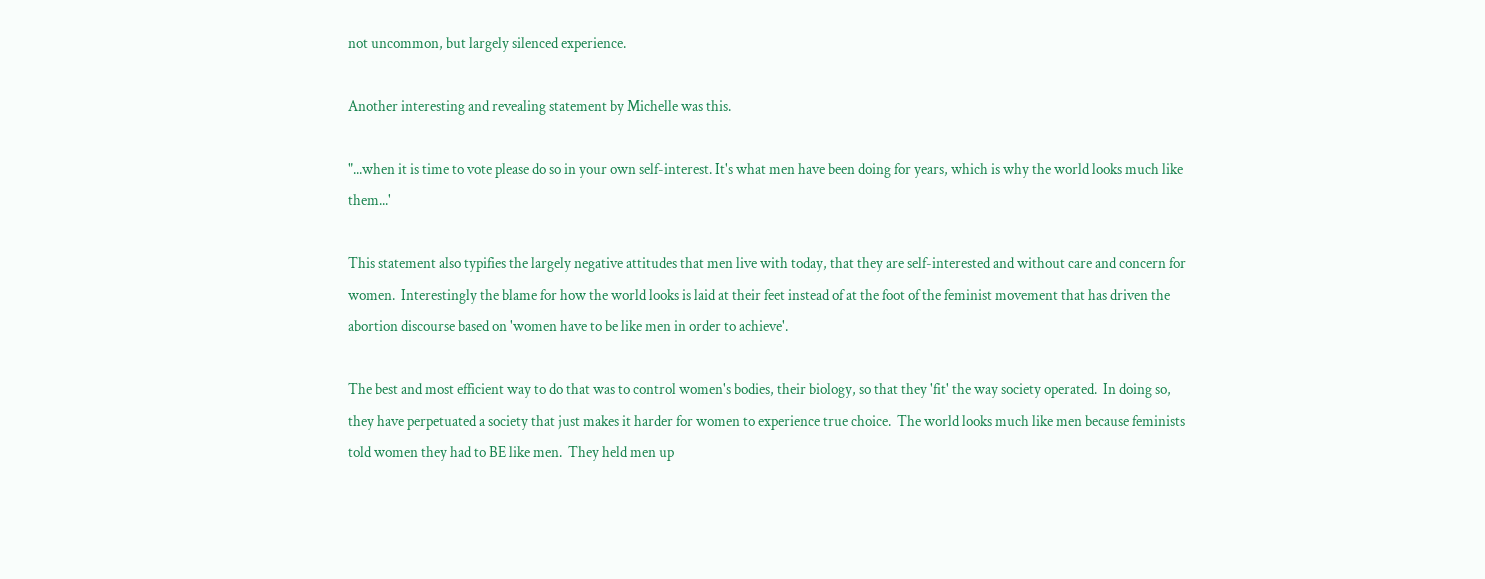not uncommon, but largely silenced experience.

Another interesting and revealing statement by Michelle was this.

"...when it is time to vote please do so in your own self-interest. It's what men have been doing for years, which is why the world looks much like them...'

This statement also typifies the largely negative attitudes that men live with today, that they are self-interested and without care and concern for women.  Interestingly the blame for how the world looks is laid at their feet instead of at the foot of the feminist movement that has driven the abortion discourse based on 'women have to be like men in order to achieve'.

The best and most efficient way to do that was to control women's bodies, their biology, so that they 'fit' the way society operated.  In doing so, they have perpetuated a society that just makes it harder for women to experience true choice.  The world looks much like men because feminists told women they had to BE like men.  They held men up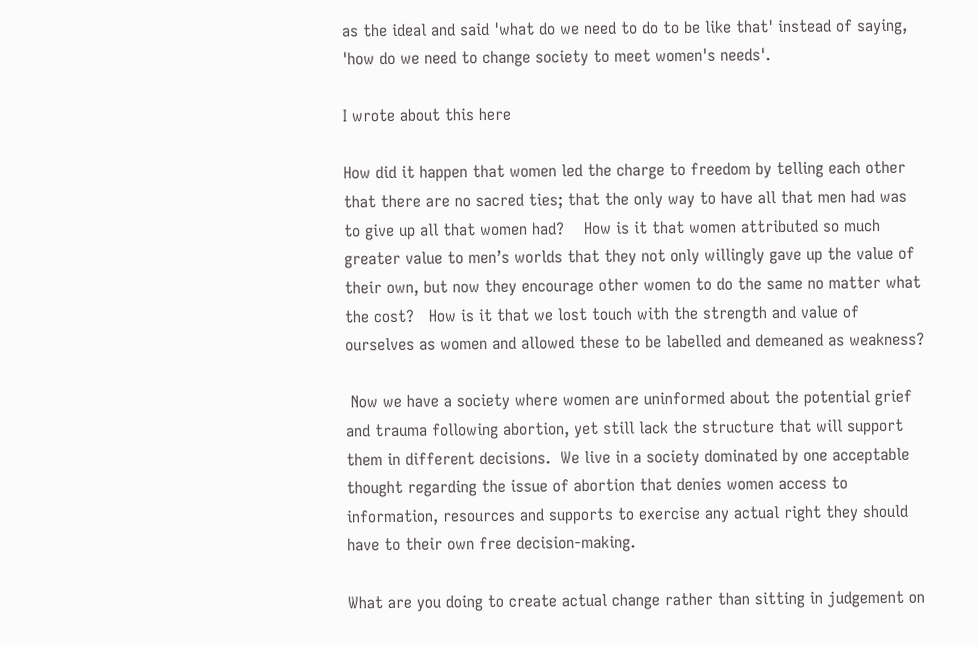as the ideal and said 'what do we need to do to be like that' instead of saying, 'how do we need to change society to meet women's needs'.

I wrote about this here

How did it happen that women led the charge to freedom by telling each other that there are no sacred ties; that the only way to have all that men had was to give up all that women had?    How is it that women attributed so much greater value to men’s worlds that they not only willingly gave up the value of their own, but now they encourage other women to do the same no matter what the cost?   How is it that we lost touch with the strength and value of ourselves as women and allowed these to be labelled and demeaned as weakness?

 Now we have a society where women are uninformed about the potential grief and trauma following abortion, yet still lack the structure that will support them in different decisions.  We live in a society dominated by one acceptable thought regarding the issue of abortion that denies women access to information, resources and supports to exercise any actual right they should have to their own free decision-making.

What are you doing to create actual change rather than sitting in judgement on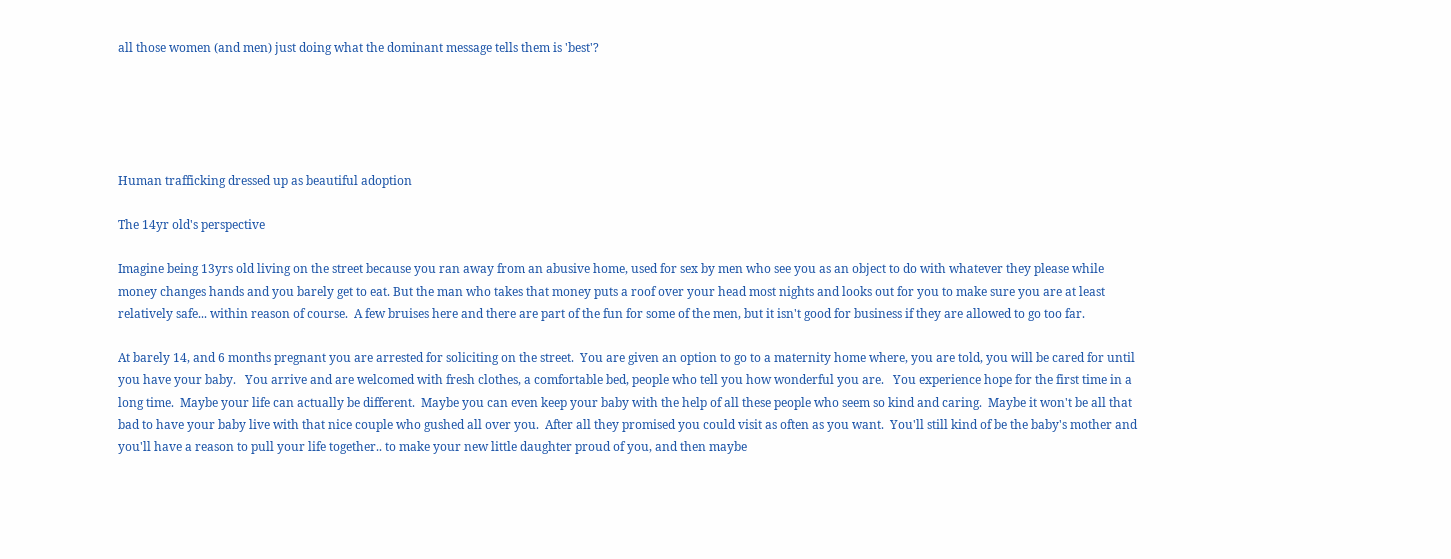all those women (and men) just doing what the dominant message tells them is 'best'?





Human trafficking dressed up as beautiful adoption

The 14yr old's perspective

Imagine being 13yrs old living on the street because you ran away from an abusive home, used for sex by men who see you as an object to do with whatever they please while money changes hands and you barely get to eat. But the man who takes that money puts a roof over your head most nights and looks out for you to make sure you are at least relatively safe... within reason of course.  A few bruises here and there are part of the fun for some of the men, but it isn't good for business if they are allowed to go too far.

At barely 14, and 6 months pregnant you are arrested for soliciting on the street.  You are given an option to go to a maternity home where, you are told, you will be cared for until you have your baby.   You arrive and are welcomed with fresh clothes, a comfortable bed, people who tell you how wonderful you are.   You experience hope for the first time in a long time.  Maybe your life can actually be different.  Maybe you can even keep your baby with the help of all these people who seem so kind and caring.  Maybe it won't be all that bad to have your baby live with that nice couple who gushed all over you.  After all they promised you could visit as often as you want.  You'll still kind of be the baby's mother and you'll have a reason to pull your life together.. to make your new little daughter proud of you, and then maybe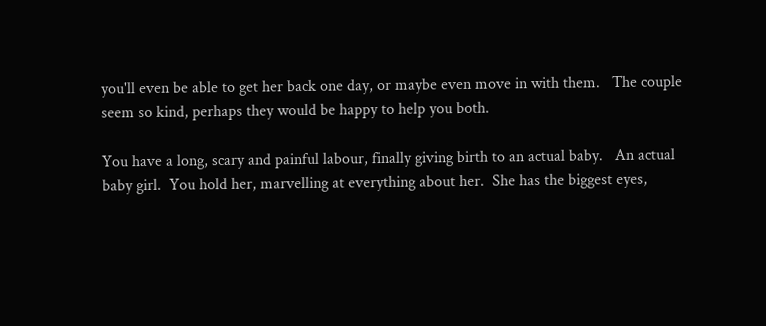you'll even be able to get her back one day, or maybe even move in with them.   The couple seem so kind, perhaps they would be happy to help you both.

You have a long, scary and painful labour, finally giving birth to an actual baby.   An actual baby girl.  You hold her, marvelling at everything about her.  She has the biggest eyes,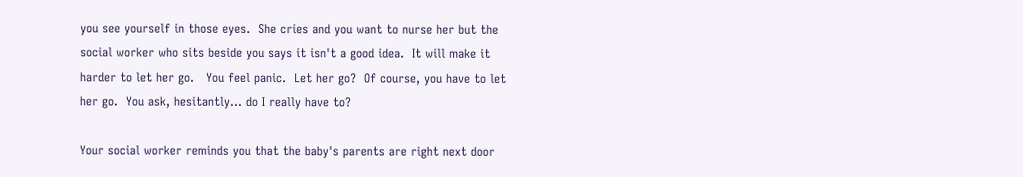you see yourself in those eyes.  She cries and you want to nurse her but the social worker who sits beside you says it isn't a good idea.  It will make it harder to let her go.   You feel panic.  Let her go?  Of course, you have to let her go.  You ask, hesitantly... do I really have to?

Your social worker reminds you that the baby's parents are right next door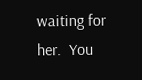waiting for her.  You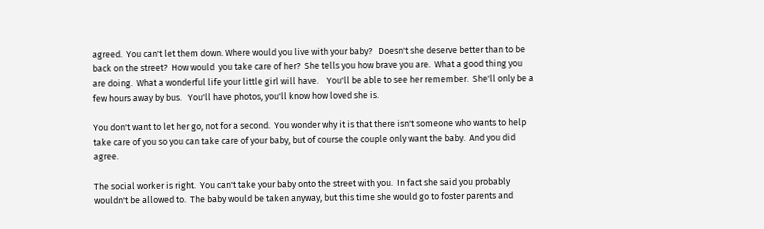agreed.  You can't let them down. Where would you live with your baby?   Doesn't she deserve better than to be back on the street?  How would  you take care of her?  She tells you how brave you are.  What a good thing you are doing.  What a wonderful life your little girl will have.    You'll be able to see her remember.  She'll only be a few hours away by bus.   You'll have photos, you'll know how loved she is.

You don't want to let her go, not for a second.  You wonder why it is that there isn't someone who wants to help take care of you so you can take care of your baby, but of course the couple only want the baby.  And you did agree.

The social worker is right.  You can't take your baby onto the street with you.  In fact she said you probably wouldn't be allowed to.  The baby would be taken anyway, but this time she would go to foster parents and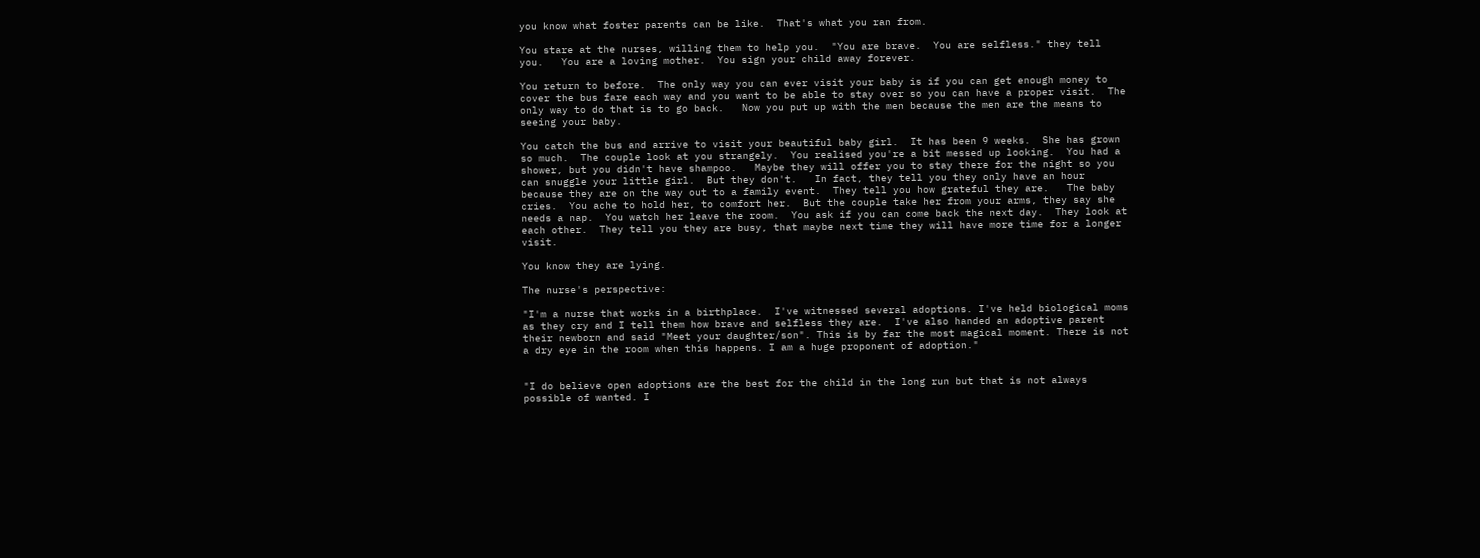you know what foster parents can be like.  That's what you ran from.

You stare at the nurses, willing them to help you.  "You are brave.  You are selfless." they tell you.   You are a loving mother.  You sign your child away forever.

You return to before.  The only way you can ever visit your baby is if you can get enough money to cover the bus fare each way and you want to be able to stay over so you can have a proper visit.  The only way to do that is to go back.   Now you put up with the men because the men are the means to seeing your baby.

You catch the bus and arrive to visit your beautiful baby girl.  It has been 9 weeks.  She has grown so much.  The couple look at you strangely.  You realised you're a bit messed up looking.  You had a shower, but you didn't have shampoo.   Maybe they will offer you to stay there for the night so you can snuggle your little girl.  But they don't.   In fact, they tell you they only have an hour because they are on the way out to a family event.  They tell you how grateful they are.   The baby cries.  You ache to hold her, to comfort her.  But the couple take her from your arms, they say she needs a nap.  You watch her leave the room.  You ask if you can come back the next day.  They look at each other.  They tell you they are busy, that maybe next time they will have more time for a longer visit.

You know they are lying.

The nurse's perspective:

"I'm a nurse that works in a birthplace.  I've witnessed several adoptions. I've held biological moms as they cry and I tell them how brave and selfless they are.  I've also handed an adoptive parent their newborn and said "Meet your daughter/son". This is by far the most magical moment. There is not a dry eye in the room when this happens. I am a huge proponent of adoption."


"I do believe open adoptions are the best for the child in the long run but that is not always possible of wanted. I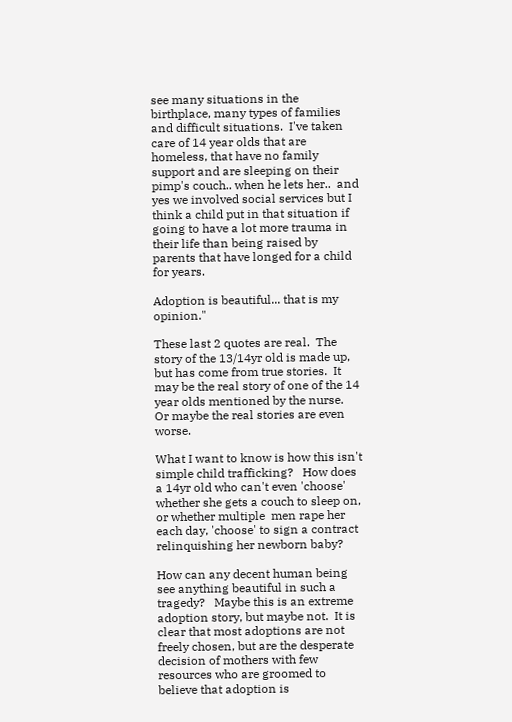see many situations in the birthplace, many types of families and difficult situations.  I've taken care of 14 year olds that are homeless, that have no family support and are sleeping on their pimp's couch.. when he lets her..  and yes we involved social services but I think a child put in that situation if going to have a lot more trauma in their life than being raised by parents that have longed for a child for years.

Adoption is beautiful... that is my opinion."

These last 2 quotes are real.  The story of the 13/14yr old is made up, but has come from true stories.  It may be the real story of one of the 14 year olds mentioned by the nurse.   Or maybe the real stories are even worse.

What I want to know is how this isn't simple child trafficking?   How does a 14yr old who can't even 'choose' whether she gets a couch to sleep on, or whether multiple  men rape her each day, 'choose' to sign a contract relinquishing her newborn baby?

How can any decent human being see anything beautiful in such a tragedy?   Maybe this is an extreme adoption story, but maybe not.  It is clear that most adoptions are not freely chosen, but are the desperate decision of mothers with few resources who are groomed to believe that adoption is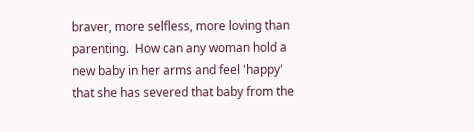braver, more selfless, more loving than parenting.  How can any woman hold a new baby in her arms and feel 'happy' that she has severed that baby from the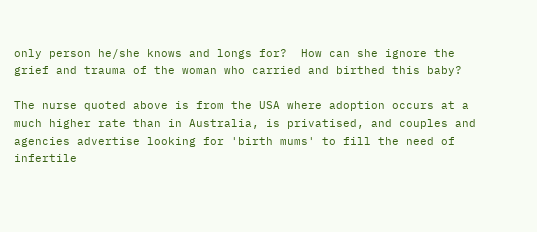only person he/she knows and longs for?  How can she ignore the grief and trauma of the woman who carried and birthed this baby?

The nurse quoted above is from the USA where adoption occurs at a much higher rate than in Australia, is privatised, and couples and agencies advertise looking for 'birth mums' to fill the need of infertile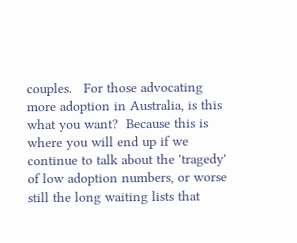couples.   For those advocating more adoption in Australia, is this what you want?  Because this is where you will end up if we continue to talk about the 'tragedy' of low adoption numbers, or worse still the long waiting lists that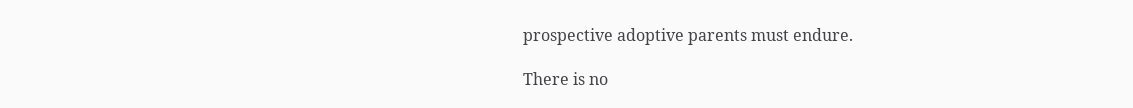prospective adoptive parents must endure.

There is no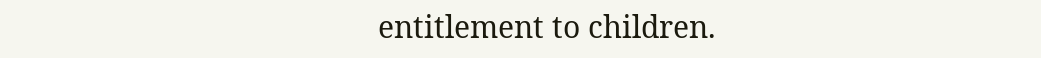entitlement to children.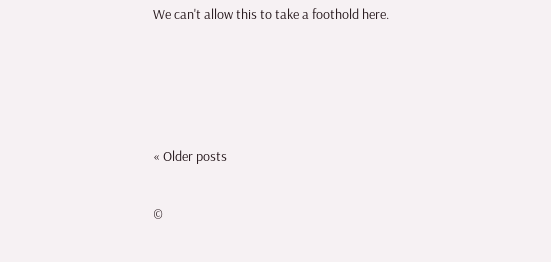We can't allow this to take a foothold here.




« Older posts

©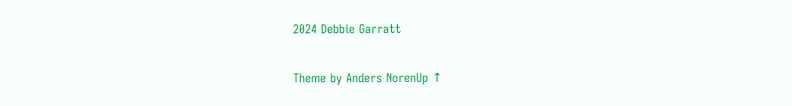2024 Debbie Garratt

Theme by Anders NorenUp ↑